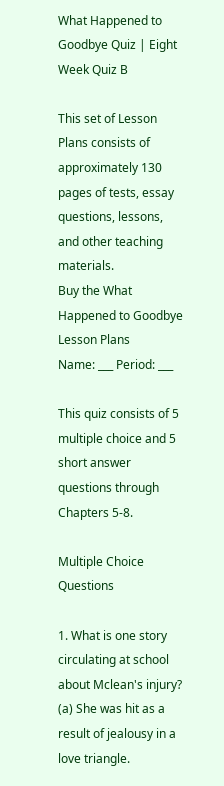What Happened to Goodbye Quiz | Eight Week Quiz B

This set of Lesson Plans consists of approximately 130 pages of tests, essay questions, lessons, and other teaching materials.
Buy the What Happened to Goodbye Lesson Plans
Name: ___ Period: ___

This quiz consists of 5 multiple choice and 5 short answer questions through Chapters 5-8.

Multiple Choice Questions

1. What is one story circulating at school about Mclean's injury?
(a) She was hit as a result of jealousy in a love triangle.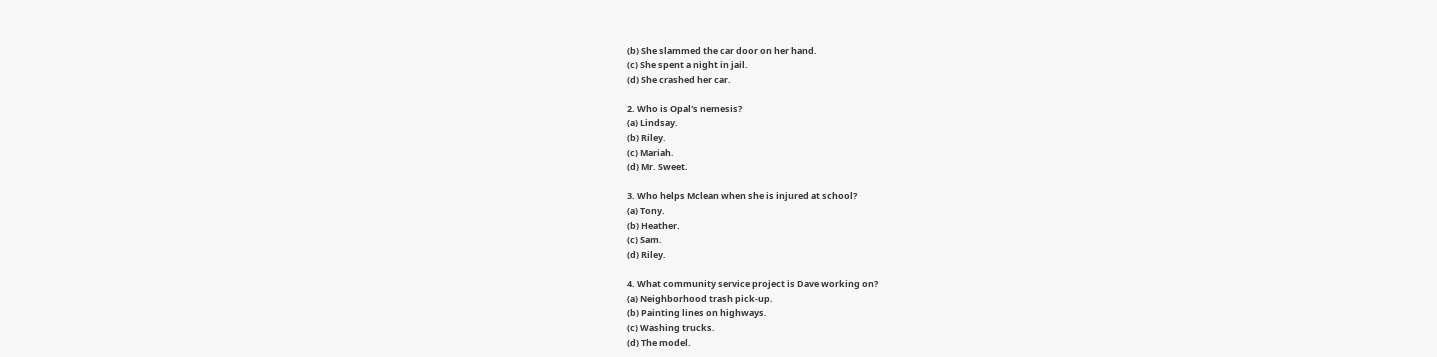(b) She slammed the car door on her hand.
(c) She spent a night in jail.
(d) She crashed her car.

2. Who is Opal's nemesis?
(a) Lindsay.
(b) Riley.
(c) Mariah.
(d) Mr. Sweet.

3. Who helps Mclean when she is injured at school?
(a) Tony.
(b) Heather.
(c) Sam.
(d) Riley.

4. What community service project is Dave working on?
(a) Neighborhood trash pick-up.
(b) Painting lines on highways.
(c) Washing trucks.
(d) The model.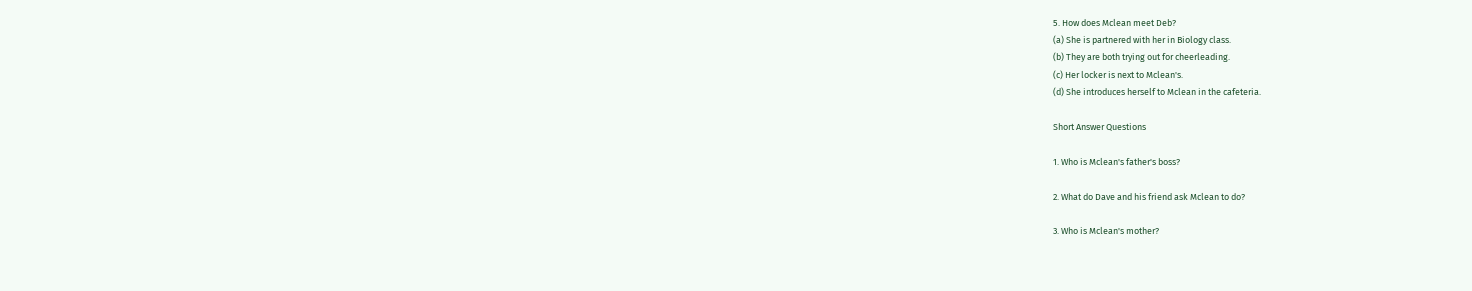5. How does Mclean meet Deb?
(a) She is partnered with her in Biology class.
(b) They are both trying out for cheerleading.
(c) Her locker is next to Mclean's.
(d) She introduces herself to Mclean in the cafeteria.

Short Answer Questions

1. Who is Mclean's father's boss?

2. What do Dave and his friend ask Mclean to do?

3. Who is Mclean's mother?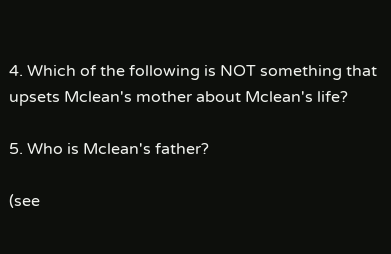4. Which of the following is NOT something that upsets Mclean's mother about Mclean's life?

5. Who is Mclean's father?

(see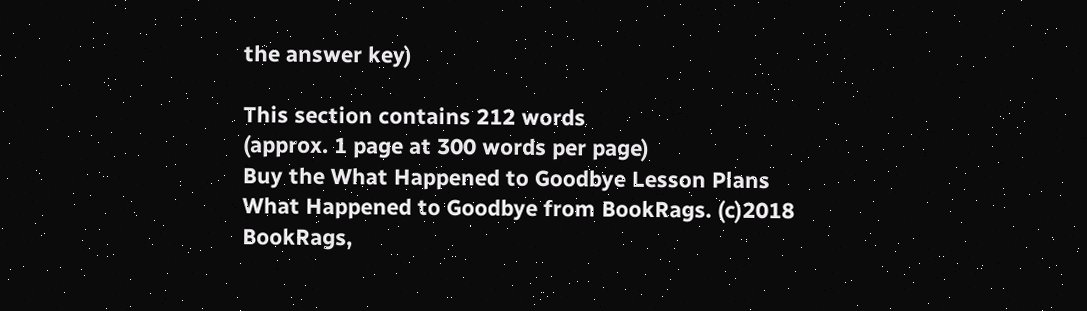the answer key)

This section contains 212 words
(approx. 1 page at 300 words per page)
Buy the What Happened to Goodbye Lesson Plans
What Happened to Goodbye from BookRags. (c)2018 BookRags,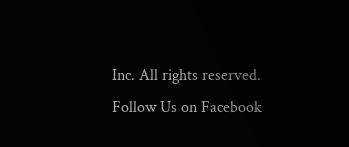Inc. All rights reserved.
Follow Us on Facebook